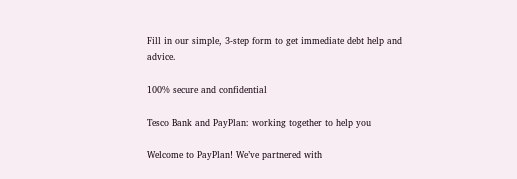Fill in our simple, 3-step form to get immediate debt help and advice.

100% secure and confidential

Tesco Bank and PayPlan: working together to help you

Welcome to PayPlan! We’ve partnered with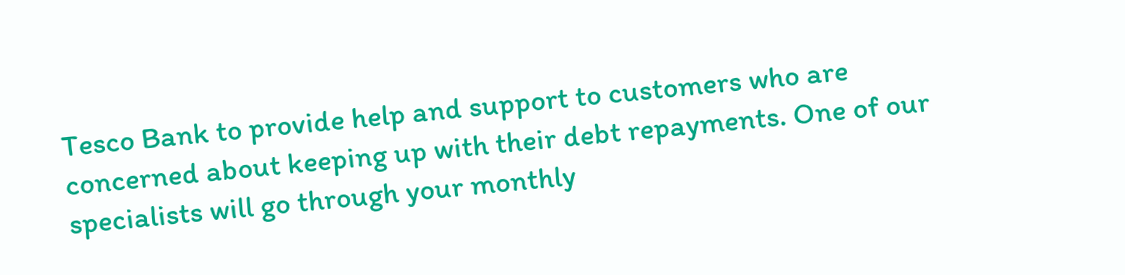Tesco Bank to provide help and support to customers who are concerned about keeping up with their debt repayments. One of our specialists will go through your monthly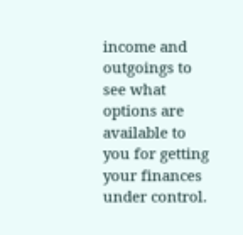income and outgoings to see what options are available to you for getting your finances under control.